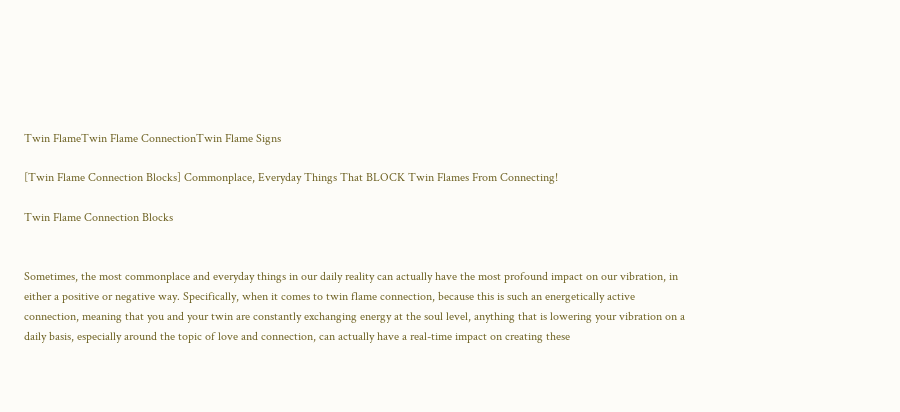Twin FlameTwin Flame ConnectionTwin Flame Signs

[Twin Flame Connection Blocks] Commonplace, Everyday Things That BLOCK Twin Flames From Connecting!

Twin Flame Connection Blocks


Sometimes, the most commonplace and everyday things in our daily reality can actually have the most profound impact on our vibration, in either a positive or negative way. Specifically, when it comes to twin flame connection, because this is such an energetically active connection, meaning that you and your twin are constantly exchanging energy at the soul level, anything that is lowering your vibration on a daily basis, especially around the topic of love and connection, can actually have a real-time impact on creating these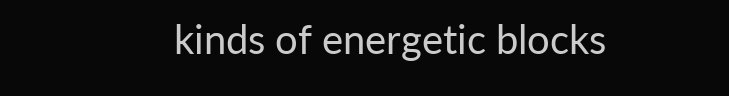kinds of energetic blocks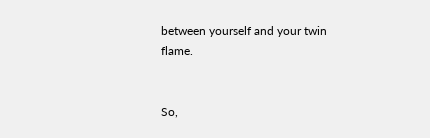between yourself and your twin flame.


So,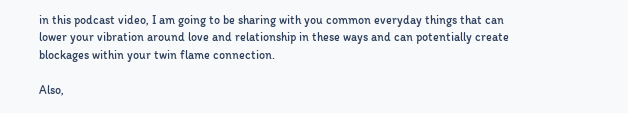in this podcast video, I am going to be sharing with you common everyday things that can lower your vibration around love and relationship in these ways and can potentially create blockages within your twin flame connection.

Also,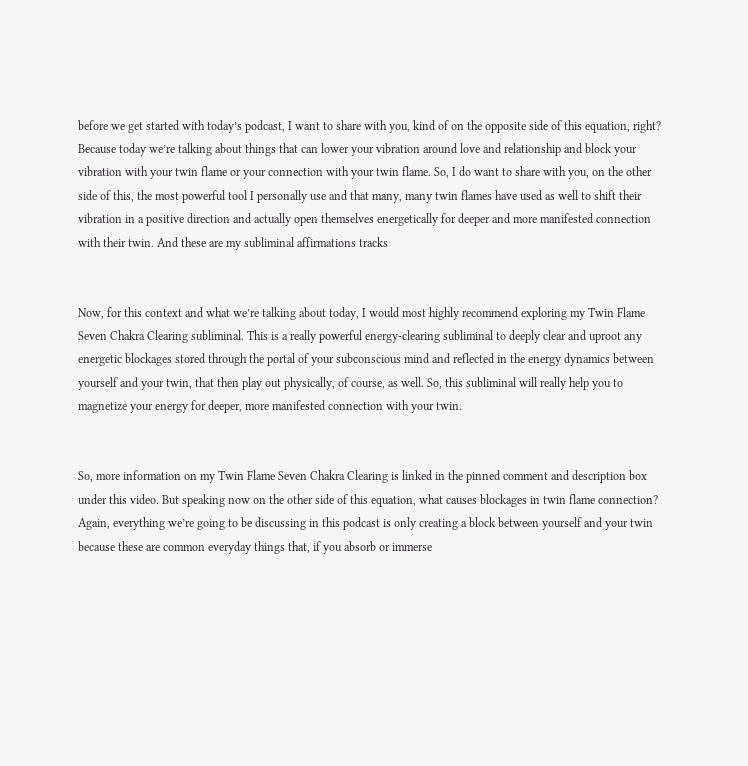before we get started with today’s podcast, I want to share with you, kind of on the opposite side of this equation, right? Because today we’re talking about things that can lower your vibration around love and relationship and block your vibration with your twin flame or your connection with your twin flame. So, I do want to share with you, on the other side of this, the most powerful tool I personally use and that many, many twin flames have used as well to shift their vibration in a positive direction and actually open themselves energetically for deeper and more manifested connection with their twin. And these are my subliminal affirmations tracks


Now, for this context and what we’re talking about today, I would most highly recommend exploring my Twin Flame Seven Chakra Clearing subliminal. This is a really powerful energy-clearing subliminal to deeply clear and uproot any energetic blockages stored through the portal of your subconscious mind and reflected in the energy dynamics between yourself and your twin, that then play out physically, of course, as well. So, this subliminal will really help you to magnetize your energy for deeper, more manifested connection with your twin.


So, more information on my Twin Flame Seven Chakra Clearing is linked in the pinned comment and description box under this video. But speaking now on the other side of this equation, what causes blockages in twin flame connection? Again, everything we’re going to be discussing in this podcast is only creating a block between yourself and your twin because these are common everyday things that, if you absorb or immerse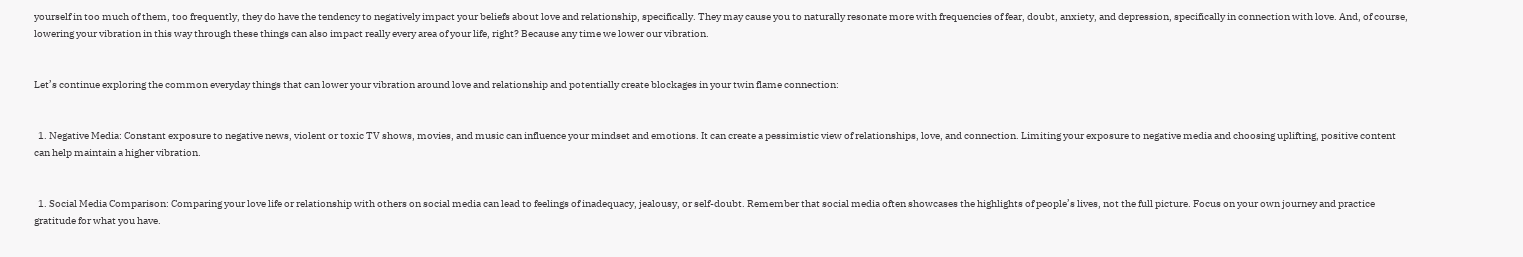yourself in too much of them, too frequently, they do have the tendency to negatively impact your beliefs about love and relationship, specifically. They may cause you to naturally resonate more with frequencies of fear, doubt, anxiety, and depression, specifically in connection with love. And, of course, lowering your vibration in this way through these things can also impact really every area of your life, right? Because any time we lower our vibration.


Let’s continue exploring the common everyday things that can lower your vibration around love and relationship and potentially create blockages in your twin flame connection:


  1. Negative Media: Constant exposure to negative news, violent or toxic TV shows, movies, and music can influence your mindset and emotions. It can create a pessimistic view of relationships, love, and connection. Limiting your exposure to negative media and choosing uplifting, positive content can help maintain a higher vibration.


  1. Social Media Comparison: Comparing your love life or relationship with others on social media can lead to feelings of inadequacy, jealousy, or self-doubt. Remember that social media often showcases the highlights of people’s lives, not the full picture. Focus on your own journey and practice gratitude for what you have.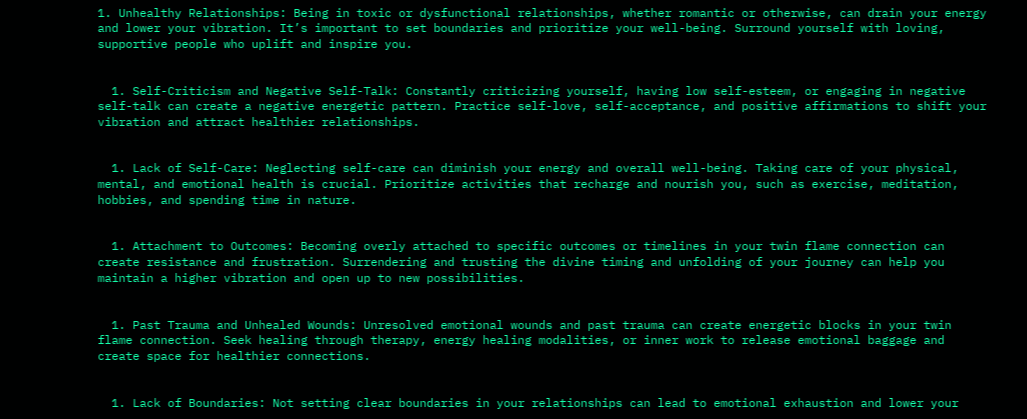1. Unhealthy Relationships: Being in toxic or dysfunctional relationships, whether romantic or otherwise, can drain your energy and lower your vibration. It’s important to set boundaries and prioritize your well-being. Surround yourself with loving, supportive people who uplift and inspire you.


  1. Self-Criticism and Negative Self-Talk: Constantly criticizing yourself, having low self-esteem, or engaging in negative self-talk can create a negative energetic pattern. Practice self-love, self-acceptance, and positive affirmations to shift your vibration and attract healthier relationships.


  1. Lack of Self-Care: Neglecting self-care can diminish your energy and overall well-being. Taking care of your physical, mental, and emotional health is crucial. Prioritize activities that recharge and nourish you, such as exercise, meditation, hobbies, and spending time in nature.


  1. Attachment to Outcomes: Becoming overly attached to specific outcomes or timelines in your twin flame connection can create resistance and frustration. Surrendering and trusting the divine timing and unfolding of your journey can help you maintain a higher vibration and open up to new possibilities.


  1. Past Trauma and Unhealed Wounds: Unresolved emotional wounds and past trauma can create energetic blocks in your twin flame connection. Seek healing through therapy, energy healing modalities, or inner work to release emotional baggage and create space for healthier connections.


  1. Lack of Boundaries: Not setting clear boundaries in your relationships can lead to emotional exhaustion and lower your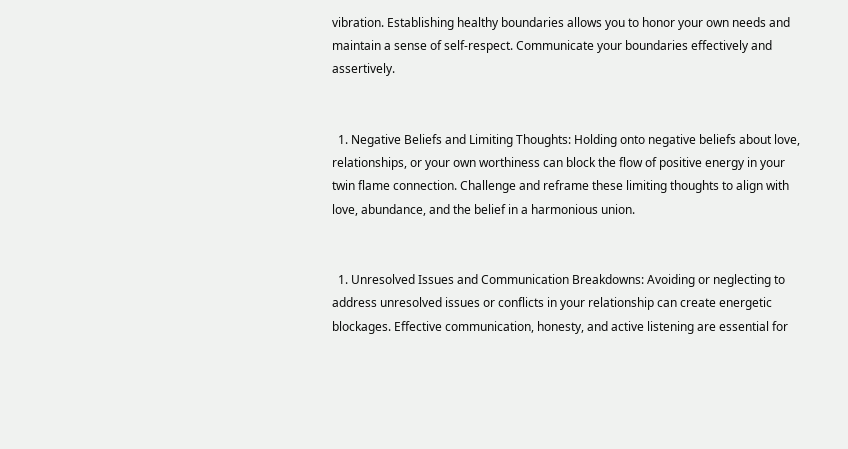vibration. Establishing healthy boundaries allows you to honor your own needs and maintain a sense of self-respect. Communicate your boundaries effectively and assertively.


  1. Negative Beliefs and Limiting Thoughts: Holding onto negative beliefs about love, relationships, or your own worthiness can block the flow of positive energy in your twin flame connection. Challenge and reframe these limiting thoughts to align with love, abundance, and the belief in a harmonious union.


  1. Unresolved Issues and Communication Breakdowns: Avoiding or neglecting to address unresolved issues or conflicts in your relationship can create energetic blockages. Effective communication, honesty, and active listening are essential for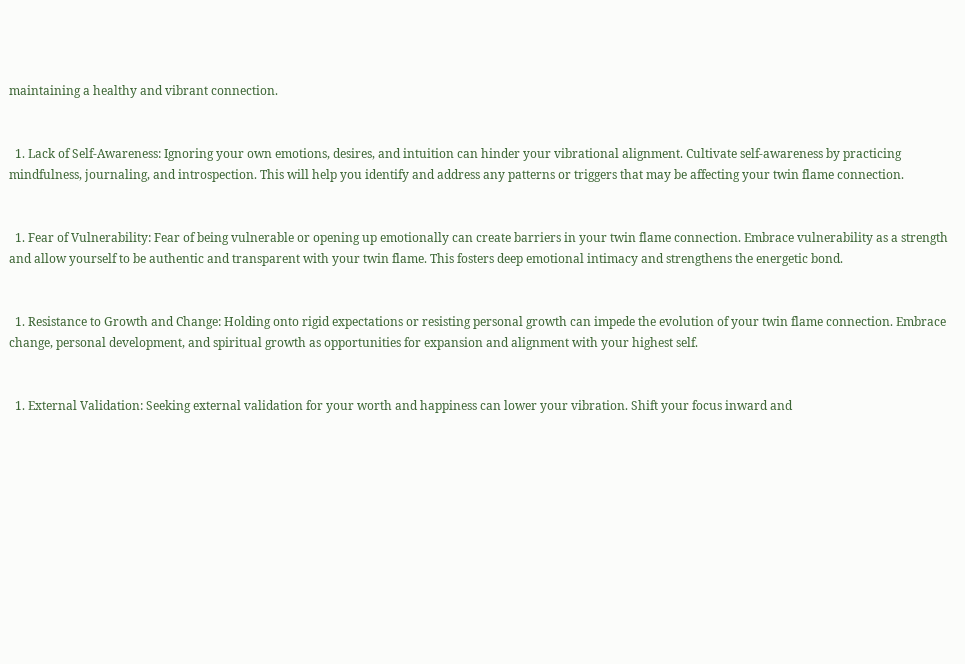maintaining a healthy and vibrant connection.


  1. Lack of Self-Awareness: Ignoring your own emotions, desires, and intuition can hinder your vibrational alignment. Cultivate self-awareness by practicing mindfulness, journaling, and introspection. This will help you identify and address any patterns or triggers that may be affecting your twin flame connection.


  1. Fear of Vulnerability: Fear of being vulnerable or opening up emotionally can create barriers in your twin flame connection. Embrace vulnerability as a strength and allow yourself to be authentic and transparent with your twin flame. This fosters deep emotional intimacy and strengthens the energetic bond.


  1. Resistance to Growth and Change: Holding onto rigid expectations or resisting personal growth can impede the evolution of your twin flame connection. Embrace change, personal development, and spiritual growth as opportunities for expansion and alignment with your highest self.


  1. External Validation: Seeking external validation for your worth and happiness can lower your vibration. Shift your focus inward and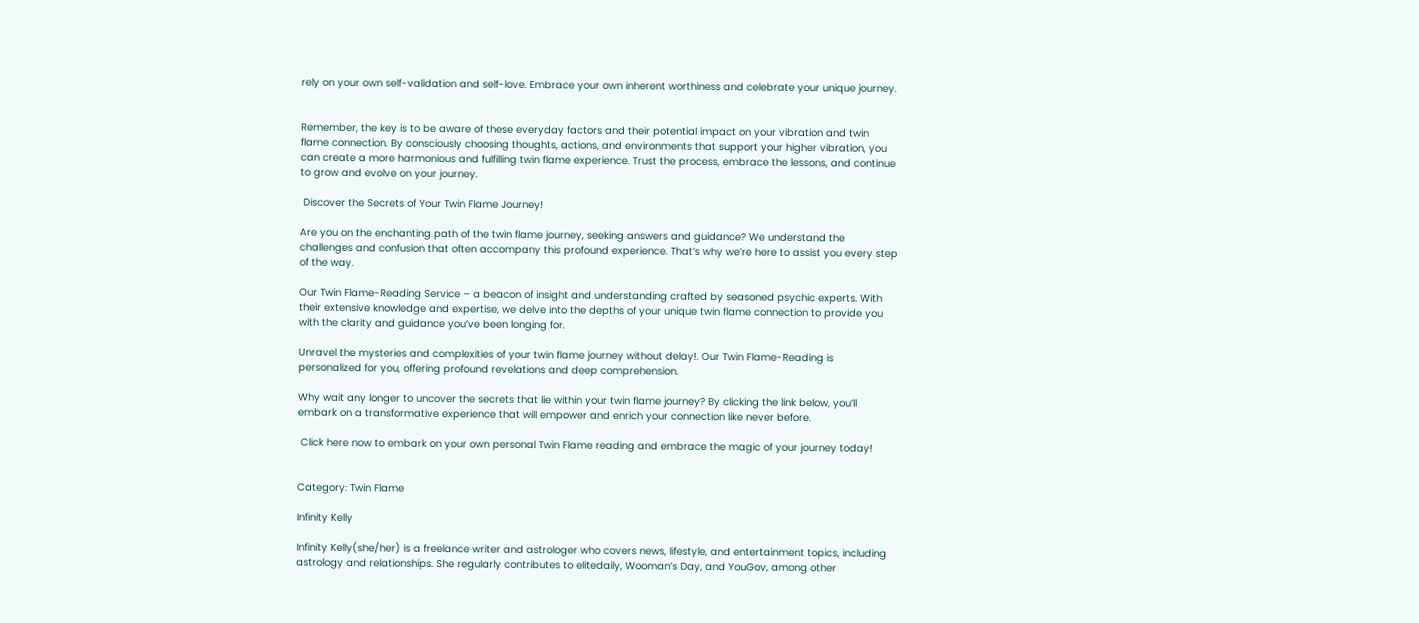rely on your own self-validation and self-love. Embrace your own inherent worthiness and celebrate your unique journey.


Remember, the key is to be aware of these everyday factors and their potential impact on your vibration and twin flame connection. By consciously choosing thoughts, actions, and environments that support your higher vibration, you can create a more harmonious and fulfilling twin flame experience. Trust the process, embrace the lessons, and continue to grow and evolve on your journey.

 Discover the Secrets of Your Twin Flame Journey!

Are you on the enchanting path of the twin flame journey, seeking answers and guidance? We understand the challenges and confusion that often accompany this profound experience. That’s why we’re here to assist you every step of the way.

Our Twin Flame-Reading Service – a beacon of insight and understanding crafted by seasoned psychic experts. With their extensive knowledge and expertise, we delve into the depths of your unique twin flame connection to provide you with the clarity and guidance you’ve been longing for.

Unravel the mysteries and complexities of your twin flame journey without delay!. Our Twin Flame-Reading is personalized for you, offering profound revelations and deep comprehension.

Why wait any longer to uncover the secrets that lie within your twin flame journey? By clicking the link below, you’ll embark on a transformative experience that will empower and enrich your connection like never before.

 Click here now to embark on your own personal Twin Flame reading and embrace the magic of your journey today!


Category: Twin Flame

Infinity Kelly

Infinity Kelly(she/her) is a freelance writer and astrologer who covers news, lifestyle, and entertainment topics, including astrology and relationships. She regularly contributes to elitedaily, Wooman’s Day, and YouGov, among other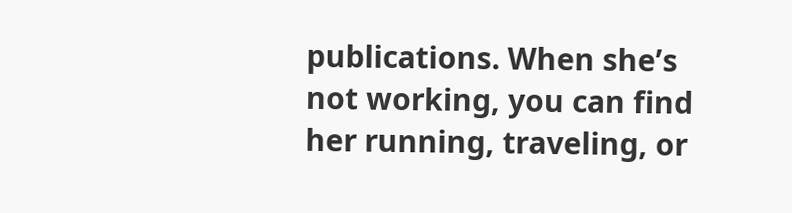publications. When she’s not working, you can find her running, traveling, or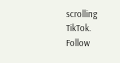scrolling TikTok. Follow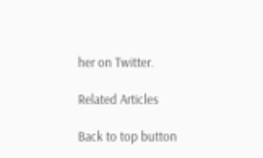her on Twitter.

Related Articles

Back to top button